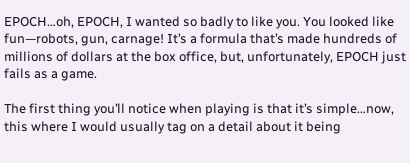EPOCH…oh, EPOCH, I wanted so badly to like you. You looked like fun—robots, gun, carnage! It’s a formula that’s made hundreds of millions of dollars at the box office, but, unfortunately, EPOCH just fails as a game.

The first thing you’ll notice when playing is that it’s simple…now, this where I would usually tag on a detail about it being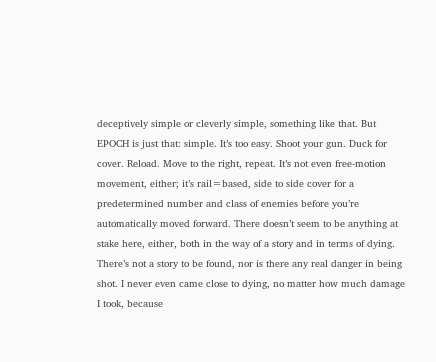deceptively simple or cleverly simple, something like that. But EPOCH is just that: simple. It’s too easy. Shoot your gun. Duck for cover. Reload. Move to the right, repeat. It’s not even free-motion movement, either; it’s rail=based, side to side cover for a predetermined number and class of enemies before you’re automatically moved forward. There doesn’t seem to be anything at stake here, either, both in the way of a story and in terms of dying. There’s not a story to be found, nor is there any real danger in being shot. I never even came close to dying, no matter how much damage I took, because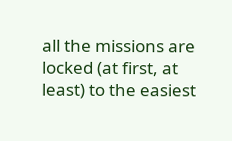all the missions are locked (at first, at least) to the easiest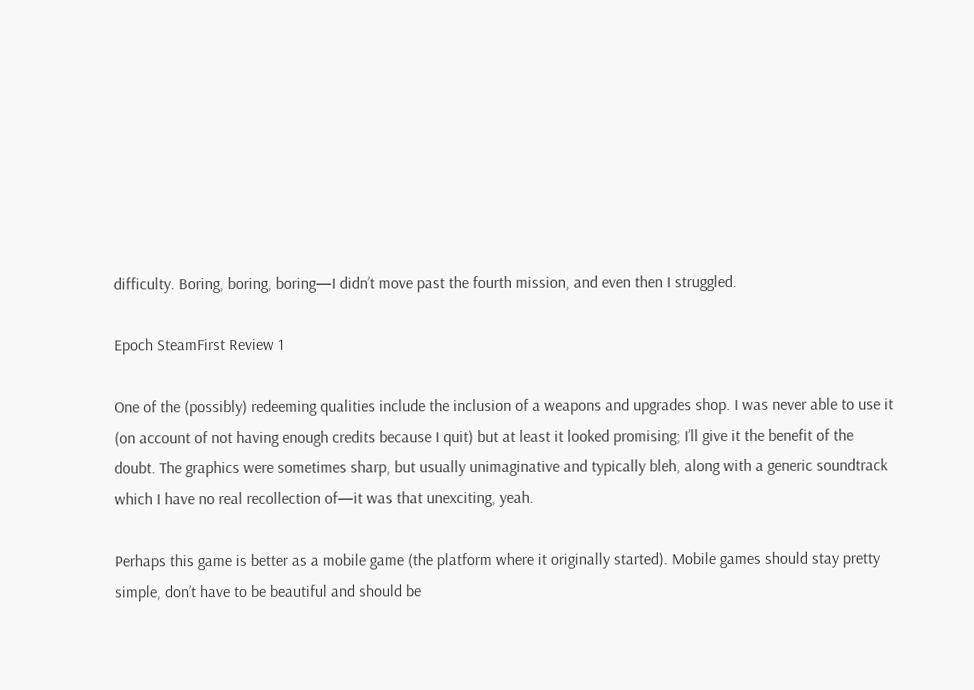difficulty. Boring, boring, boring—I didn’t move past the fourth mission, and even then I struggled.

Epoch SteamFirst Review 1

One of the (possibly) redeeming qualities include the inclusion of a weapons and upgrades shop. I was never able to use it (on account of not having enough credits because I quit) but at least it looked promising; I’ll give it the benefit of the doubt. The graphics were sometimes sharp, but usually unimaginative and typically bleh, along with a generic soundtrack which I have no real recollection of—it was that unexciting, yeah.

Perhaps this game is better as a mobile game (the platform where it originally started). Mobile games should stay pretty simple, don’t have to be beautiful and should be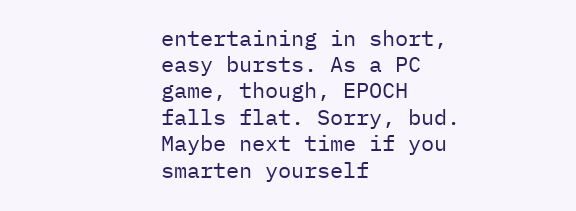entertaining in short, easy bursts. As a PC game, though, EPOCH falls flat. Sorry, bud. Maybe next time if you smarten yourself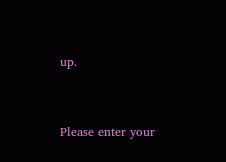up.



Please enter your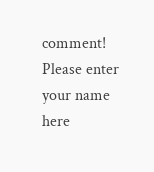comment!
Please enter your name here